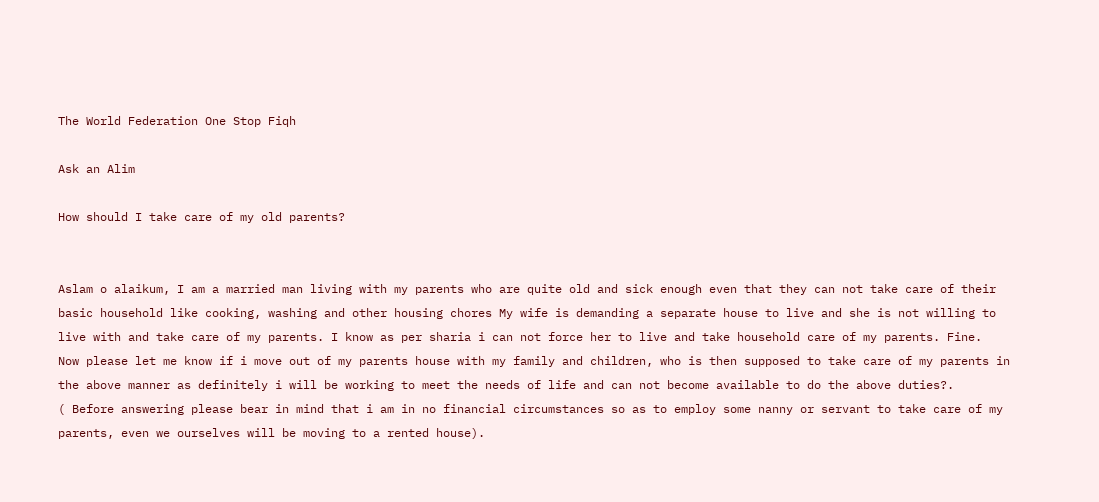The World Federation One Stop Fiqh

Ask an Alim

How should I take care of my old parents?


Aslam o alaikum, I am a married man living with my parents who are quite old and sick enough even that they can not take care of their basic household like cooking, washing and other housing chores My wife is demanding a separate house to live and she is not willing to live with and take care of my parents. I know as per sharia i can not force her to live and take household care of my parents. Fine.
Now please let me know if i move out of my parents house with my family and children, who is then supposed to take care of my parents in the above manner as definitely i will be working to meet the needs of life and can not become available to do the above duties?.
( Before answering please bear in mind that i am in no financial circumstances so as to employ some nanny or servant to take care of my parents, even we ourselves will be moving to a rented house).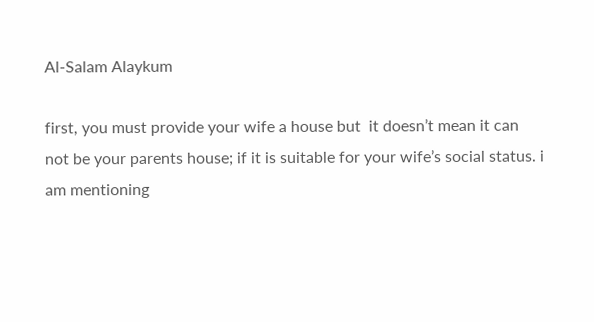Al-Salam Alaykum

first, you must provide your wife a house but  it doesn’t mean it can not be your parents house; if it is suitable for your wife’s social status. i am mentioning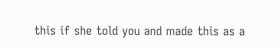this if she told you and made this as a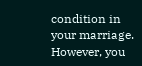condition in your marriage. However, you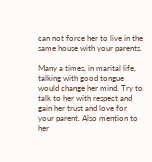can not force her to live in the same house with your parents.

Many a times, in marital life, talking with good tongue would change her mind. Try to talk to her with respect and gain her trust and love for your parent. Also mention to her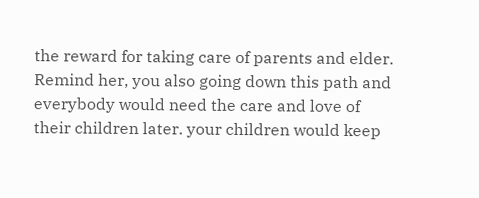the reward for taking care of parents and elder. Remind her, you also going down this path and everybody would need the care and love of their children later. your children would keep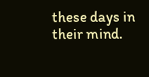these days in their mind.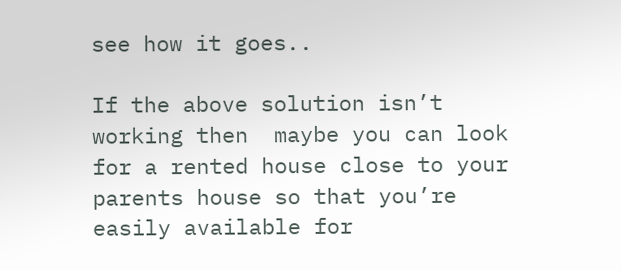see how it goes..

If the above solution isn’t working then  maybe you can look for a rented house close to your parents house so that you’re easily available for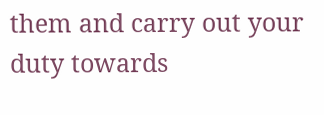them and carry out your duty towards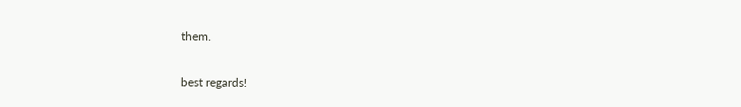them.


best regards!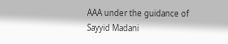AAA under the guidance of Sayyid Madani